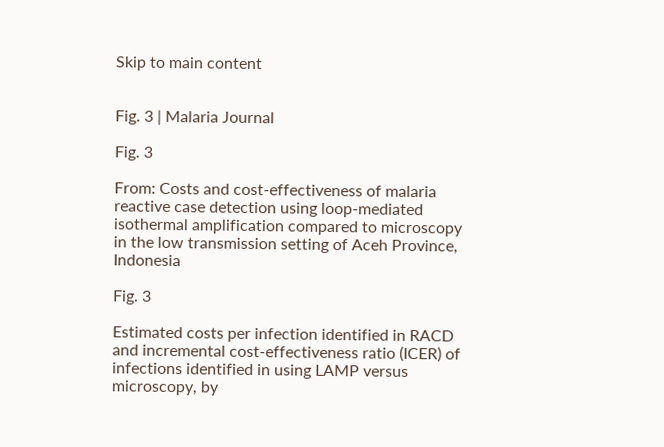Skip to main content


Fig. 3 | Malaria Journal

Fig. 3

From: Costs and cost-effectiveness of malaria reactive case detection using loop-mediated isothermal amplification compared to microscopy in the low transmission setting of Aceh Province, Indonesia

Fig. 3

Estimated costs per infection identified in RACD and incremental cost-effectiveness ratio (ICER) of infections identified in using LAMP versus microscopy, by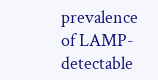prevalence of LAMP-detectable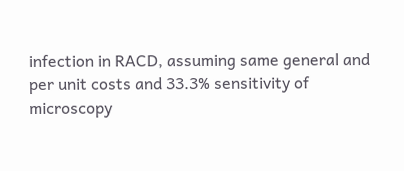infection in RACD, assuming same general and per unit costs and 33.3% sensitivity of microscopy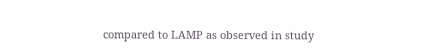compared to LAMP as observed in study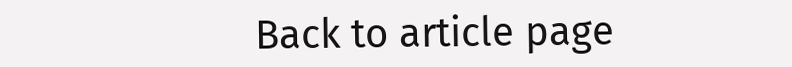Back to article page